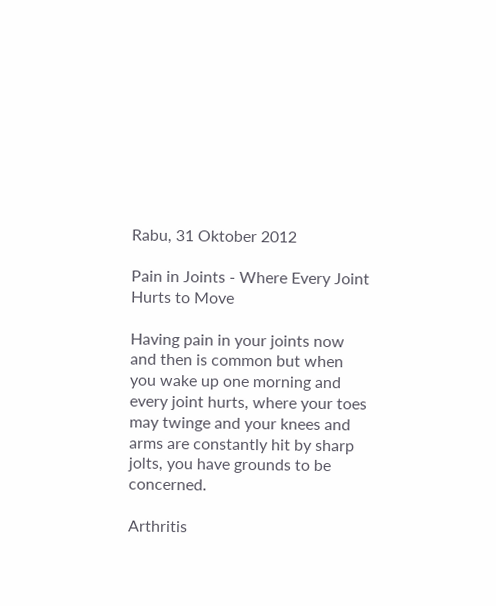Rabu, 31 Oktober 2012

Pain in Joints - Where Every Joint Hurts to Move

Having pain in your joints now and then is common but when you wake up one morning and every joint hurts, where your toes may twinge and your knees and arms are constantly hit by sharp jolts, you have grounds to be concerned.

Arthritis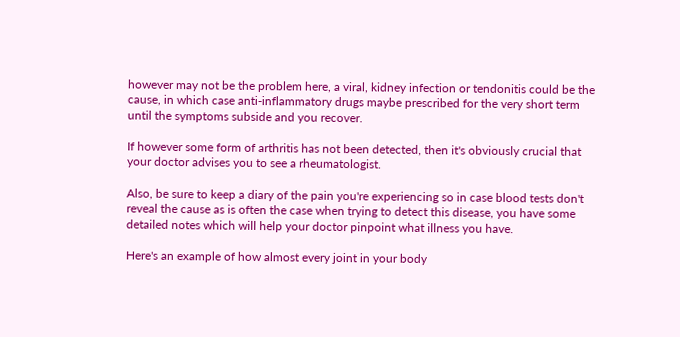however may not be the problem here, a viral, kidney infection or tendonitis could be the cause, in which case anti-inflammatory drugs maybe prescribed for the very short term until the symptoms subside and you recover.

If however some form of arthritis has not been detected, then it's obviously crucial that your doctor advises you to see a rheumatologist.

Also, be sure to keep a diary of the pain you're experiencing so in case blood tests don't reveal the cause as is often the case when trying to detect this disease, you have some detailed notes which will help your doctor pinpoint what illness you have.

Here's an example of how almost every joint in your body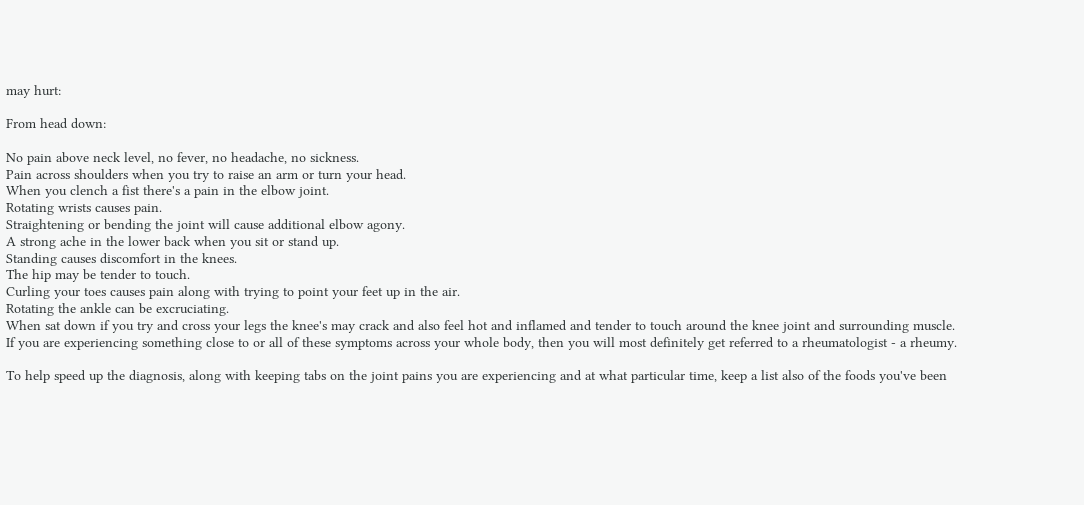may hurt:

From head down:

No pain above neck level, no fever, no headache, no sickness.
Pain across shoulders when you try to raise an arm or turn your head.
When you clench a fist there's a pain in the elbow joint.
Rotating wrists causes pain.
Straightening or bending the joint will cause additional elbow agony.
A strong ache in the lower back when you sit or stand up.
Standing causes discomfort in the knees.
The hip may be tender to touch.
Curling your toes causes pain along with trying to point your feet up in the air.
Rotating the ankle can be excruciating.
When sat down if you try and cross your legs the knee's may crack and also feel hot and inflamed and tender to touch around the knee joint and surrounding muscle.
If you are experiencing something close to or all of these symptoms across your whole body, then you will most definitely get referred to a rheumatologist - a rheumy.

To help speed up the diagnosis, along with keeping tabs on the joint pains you are experiencing and at what particular time, keep a list also of the foods you've been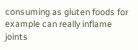consuming as gluten foods for example can really inflame joints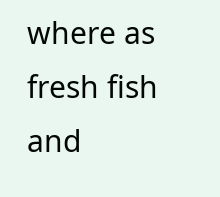where as fresh fish and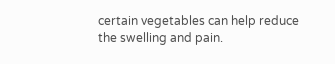certain vegetables can help reduce the swelling and pain.